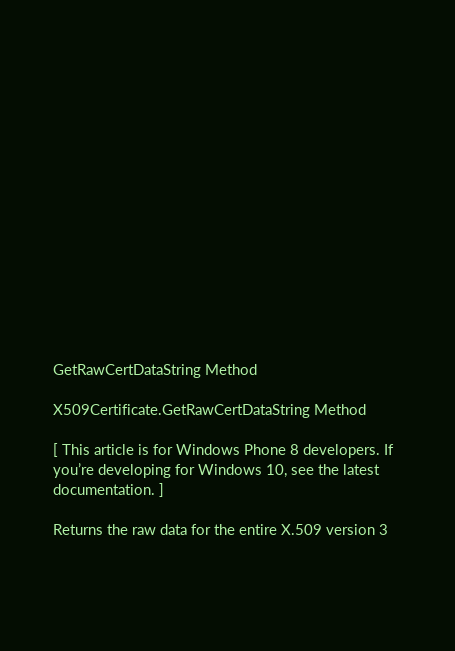GetRawCertDataString Method

X509Certificate.GetRawCertDataString Method

[ This article is for Windows Phone 8 developers. If you’re developing for Windows 10, see the latest documentation. ]

Returns the raw data for the entire X.509 version 3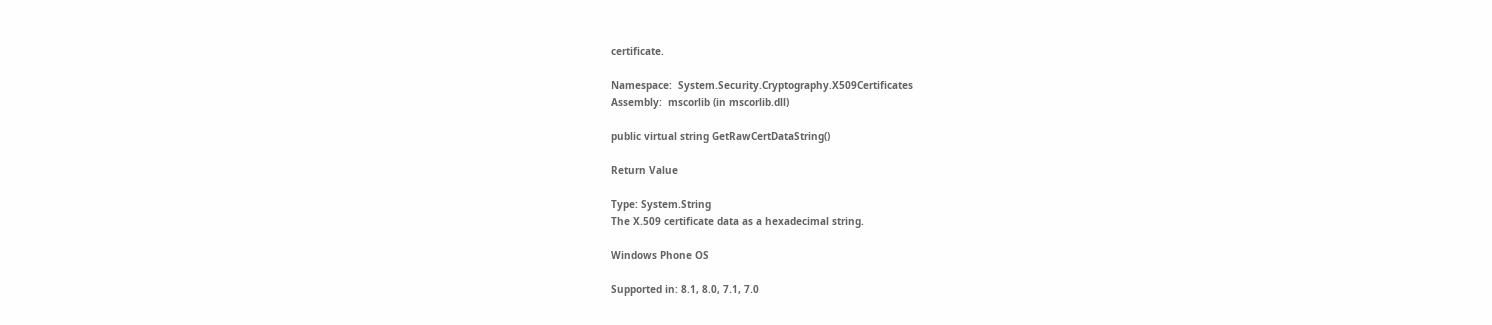certificate.

Namespace:  System.Security.Cryptography.X509Certificates
Assembly:  mscorlib (in mscorlib.dll)

public virtual string GetRawCertDataString()

Return Value

Type: System.String
The X.509 certificate data as a hexadecimal string.

Windows Phone OS

Supported in: 8.1, 8.0, 7.1, 7.0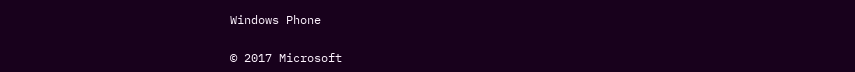Windows Phone

© 2017 Microsoft